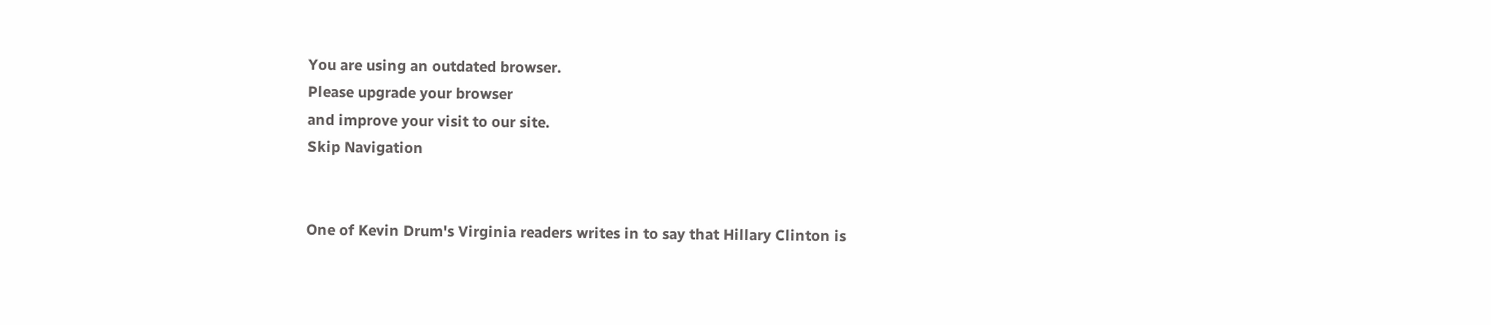You are using an outdated browser.
Please upgrade your browser
and improve your visit to our site.
Skip Navigation


One of Kevin Drum's Virginia readers writes in to say that Hillary Clinton is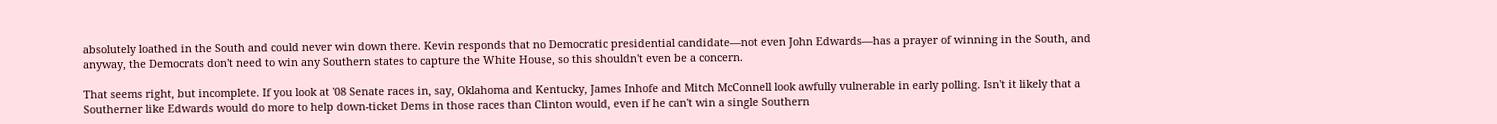absolutely loathed in the South and could never win down there. Kevin responds that no Democratic presidential candidate—not even John Edwards—has a prayer of winning in the South, and anyway, the Democrats don't need to win any Southern states to capture the White House, so this shouldn't even be a concern.

That seems right, but incomplete. If you look at '08 Senate races in, say, Oklahoma and Kentucky, James Inhofe and Mitch McConnell look awfully vulnerable in early polling. Isn't it likely that a Southerner like Edwards would do more to help down-ticket Dems in those races than Clinton would, even if he can't win a single Southern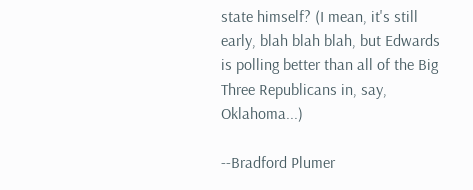state himself? (I mean, it's still early, blah blah blah, but Edwards is polling better than all of the Big Three Republicans in, say, Oklahoma...)

--Bradford Plumer